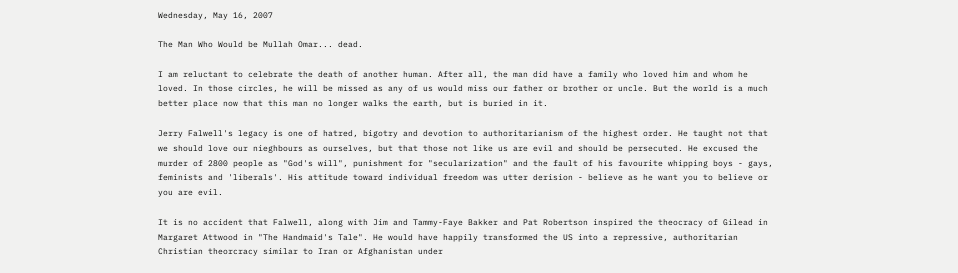Wednesday, May 16, 2007

The Man Who Would be Mullah Omar... dead.

I am reluctant to celebrate the death of another human. After all, the man did have a family who loved him and whom he loved. In those circles, he will be missed as any of us would miss our father or brother or uncle. But the world is a much better place now that this man no longer walks the earth, but is buried in it.

Jerry Falwell's legacy is one of hatred, bigotry and devotion to authoritarianism of the highest order. He taught not that we should love our nieghbours as ourselves, but that those not like us are evil and should be persecuted. He excused the murder of 2800 people as "God's will", punishment for "secularization" and the fault of his favourite whipping boys - gays, feminists and 'liberals'. His attitude toward individual freedom was utter derision - believe as he want you to believe or you are evil.

It is no accident that Falwell, along with Jim and Tammy-Faye Bakker and Pat Robertson inspired the theocracy of Gilead in Margaret Attwood in "The Handmaid's Tale". He would have happily transformed the US into a repressive, authoritarian Christian theorcracy similar to Iran or Afghanistan under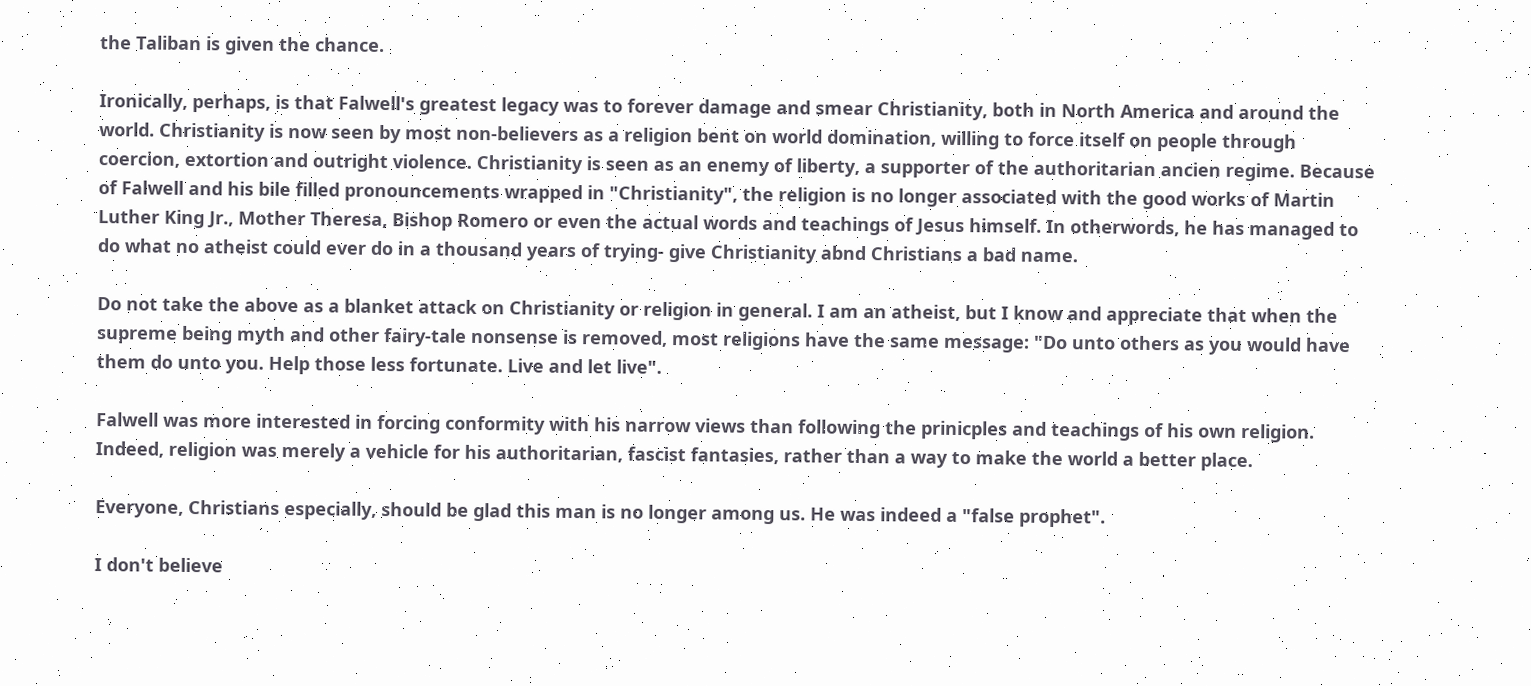the Taliban is given the chance.

Ironically, perhaps, is that Falwell's greatest legacy was to forever damage and smear Christianity, both in North America and around the world. Christianity is now seen by most non-believers as a religion bent on world domination, willing to force itself on people through coercion, extortion and outright violence. Christianity is seen as an enemy of liberty, a supporter of the authoritarian ancien regime. Because of Falwell and his bile filled pronouncements wrapped in "Christianity", the religion is no longer associated with the good works of Martin Luther King Jr., Mother Theresa, Bishop Romero or even the actual words and teachings of Jesus himself. In otherwords, he has managed to do what no atheist could ever do in a thousand years of trying- give Christianity abnd Christians a bad name.

Do not take the above as a blanket attack on Christianity or religion in general. I am an atheist, but I know and appreciate that when the supreme being myth and other fairy-tale nonsense is removed, most religions have the same message: "Do unto others as you would have them do unto you. Help those less fortunate. Live and let live".

Falwell was more interested in forcing conformity with his narrow views than following the prinicples and teachings of his own religion. Indeed, religion was merely a vehicle for his authoritarian, fascist fantasies, rather than a way to make the world a better place.

Everyone, Christians especially, should be glad this man is no longer among us. He was indeed a "false prophet".

I don't believe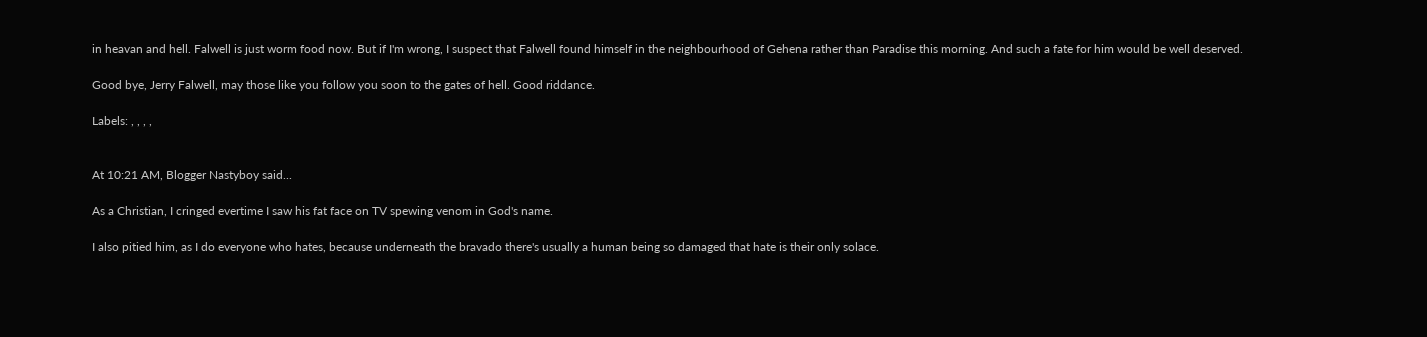in heavan and hell. Falwell is just worm food now. But if I'm wrong, I suspect that Falwell found himself in the neighbourhood of Gehena rather than Paradise this morning. And such a fate for him would be well deserved.

Good bye, Jerry Falwell, may those like you follow you soon to the gates of hell. Good riddance.

Labels: , , , ,


At 10:21 AM, Blogger Nastyboy said...

As a Christian, I cringed evertime I saw his fat face on TV spewing venom in God's name.

I also pitied him, as I do everyone who hates, because underneath the bravado there's usually a human being so damaged that hate is their only solace.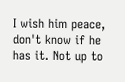I wish him peace, don't know if he has it. Not up to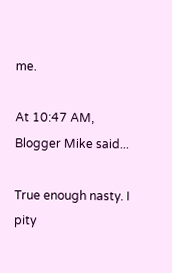me.

At 10:47 AM, Blogger Mike said...

True enough nasty. I pity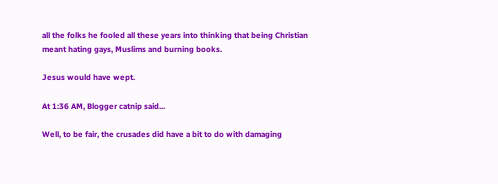all the folks he fooled all these years into thinking that being Christian meant hating gays, Muslims and burning books.

Jesus would have wept.

At 1:36 AM, Blogger catnip said...

Well, to be fair, the crusades did have a bit to do with damaging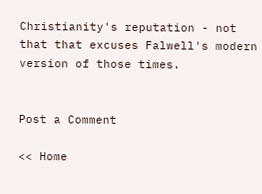Christianity's reputation - not that that excuses Falwell's modern version of those times.


Post a Comment

<< Home